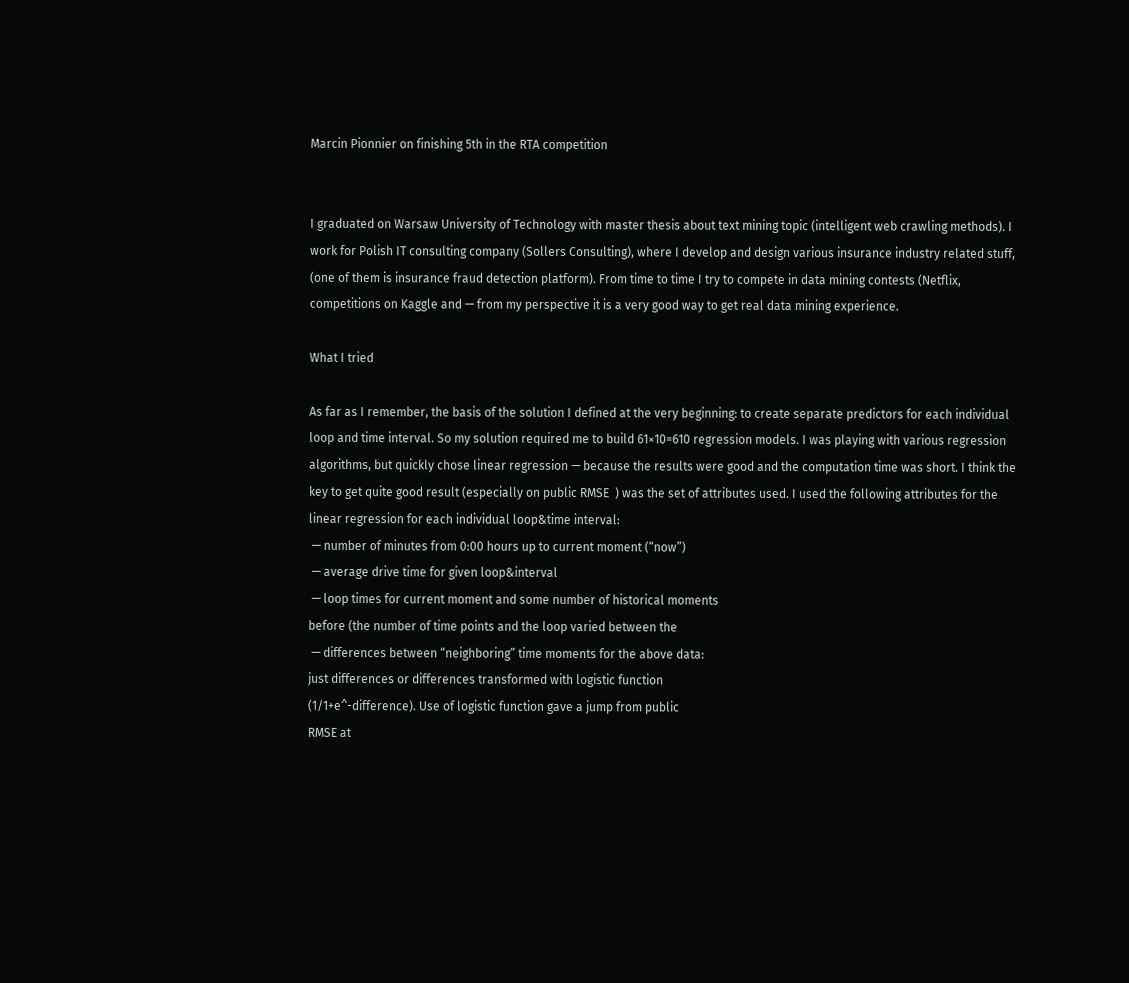Marcin Pionnier on finishing 5th in the RTA competition


I graduated on Warsaw University of Technology with master thesis about text mining topic (intelligent web crawling methods). I work for Polish IT consulting company (Sollers Consulting), where I develop and design various insurance industry related stuff, (one of them is insurance fraud detection platform). From time to time I try to compete in data mining contests (Netflix, competitions on Kaggle and — from my perspective it is a very good way to get real data mining experience.

What I tried

As far as I remember, the basis of the solution I defined at the very beginning: to create separate predictors for each individual loop and time interval. So my solution required me to build 61×10=610 regression models. I was playing with various regression algorithms, but quickly chose linear regression — because the results were good and the computation time was short. I think the key to get quite good result (especially on public RMSE  ) was the set of attributes used. I used the following attributes for the linear regression for each individual loop&time interval:
 — number of minutes from 0:00 hours up to current moment (“now”)
 — average drive time for given loop&interval
 — loop times for current moment and some number of historical moments
before (the number of time points and the loop varied between the
 — differences between “neighboring” time moments for the above data:
just differences or differences transformed with logistic function
(1/1+e^-difference). Use of logistic function gave a jump from public
RMSE at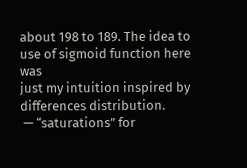about 198 to 189. The idea to use of sigmoid function here was
just my intuition inspired by differences distribution.
 — “saturations” for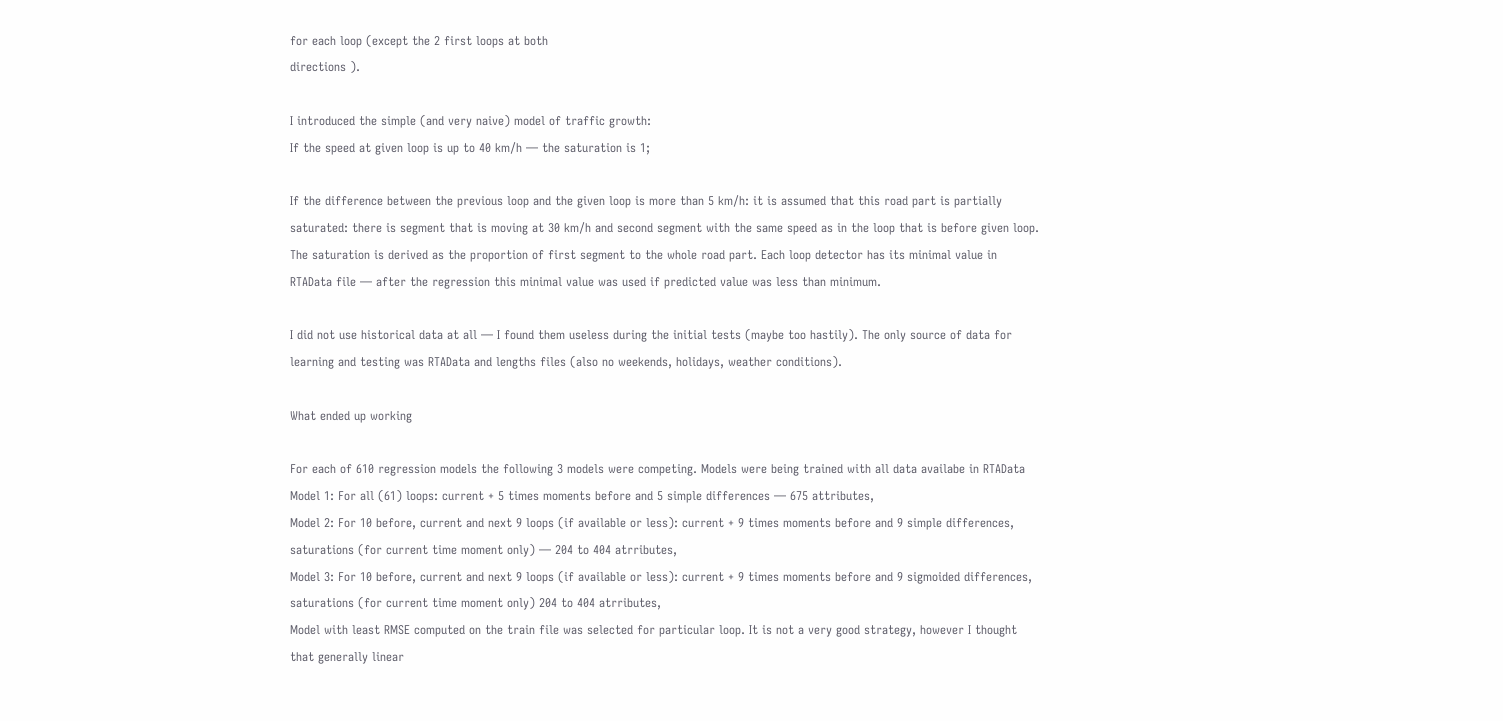for each loop (except the 2 first loops at both
directions ).

I introduced the simple (and very naive) model of traffic growth:
If the speed at given loop is up to 40 km/h — the saturation is 1;

If the difference between the previous loop and the given loop is more than 5 km/h: it is assumed that this road part is partially saturated: there is segment that is moving at 30 km/h and second segment with the same speed as in the loop that is before given loop. The saturation is derived as the proportion of first segment to the whole road part. Each loop detector has its minimal value in RTAData file — after the regression this minimal value was used if predicted value was less than minimum.

I did not use historical data at all — I found them useless during the initial tests (maybe too hastily). The only source of data for learning and testing was RTAData and lengths files (also no weekends, holidays, weather conditions).

What ended up working

For each of 610 regression models the following 3 models were competing. Models were being trained with all data availabe in RTAData
Model 1: For all (61) loops: current + 5 times moments before and 5 simple differences — 675 attributes,
Model 2: For 10 before, current and next 9 loops (if available or less): current + 9 times moments before and 9 simple differences, saturations (for current time moment only) — 204 to 404 atrributes,
Model 3: For 10 before, current and next 9 loops (if available or less): current + 9 times moments before and 9 sigmoided differences,
saturations (for current time moment only) 204 to 404 atrributes,
Model with least RMSE computed on the train file was selected for particular loop. It is not a very good strategy, however I thought
that generally linear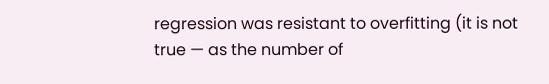regression was resistant to overfitting (it is not true — as the number of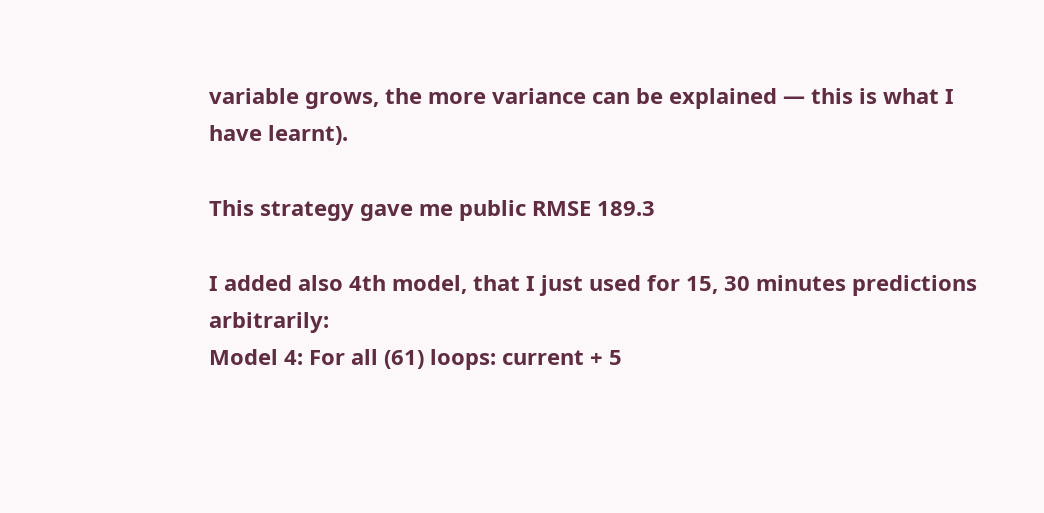variable grows, the more variance can be explained — this is what I have learnt).

This strategy gave me public RMSE 189.3

I added also 4th model, that I just used for 15, 30 minutes predictions arbitrarily:
Model 4: For all (61) loops: current + 5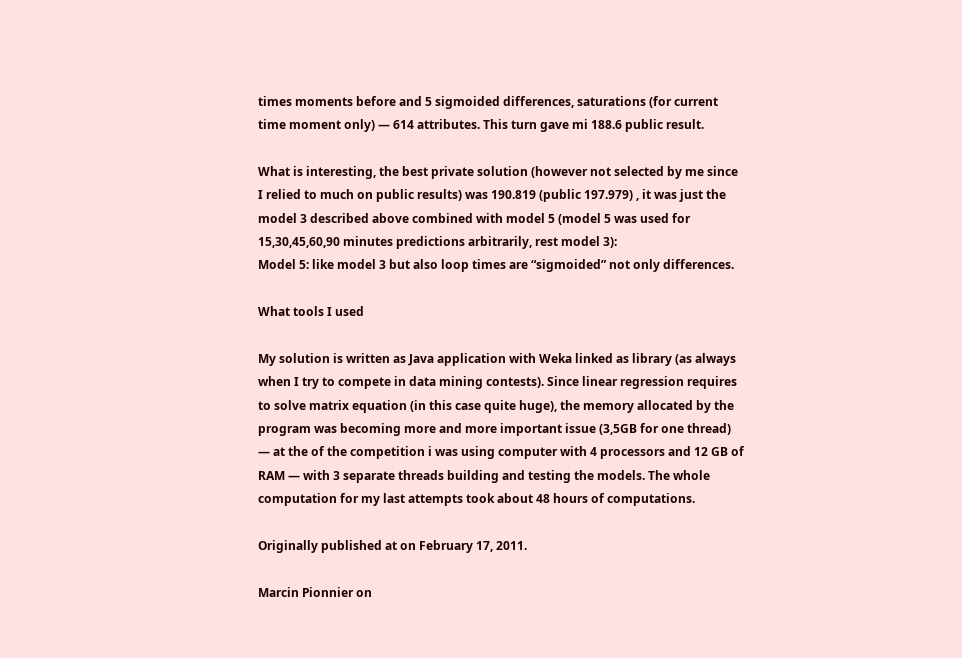times moments before and 5 sigmoided differences, saturations (for current time moment only) — 614 attributes. This turn gave mi 188.6 public result.

What is interesting, the best private solution (however not selected by me since I relied to much on public results) was 190.819 (public 197.979) , it was just the model 3 described above combined with model 5 (model 5 was used for 15,30,45,60,90 minutes predictions arbitrarily, rest model 3):
Model 5: like model 3 but also loop times are “sigmoided” not only differences.

What tools I used

My solution is written as Java application with Weka linked as library (as always when I try to compete in data mining contests). Since linear regression requires to solve matrix equation (in this case quite huge), the memory allocated by the program was becoming more and more important issue (3,5GB for one thread) — at the of the competition i was using computer with 4 processors and 12 GB of RAM — with 3 separate threads building and testing the models. The whole computation for my last attempts took about 48 hours of computations.

Originally published at on February 17, 2011.

Marcin Pionnier on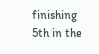finishing 5th in the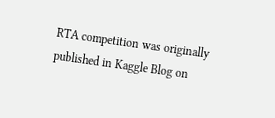RTA competition was originally published in Kaggle Blog on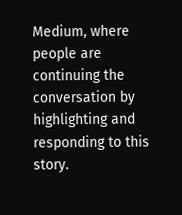Medium, where people are continuing the conversation by highlighting and responding to this story.